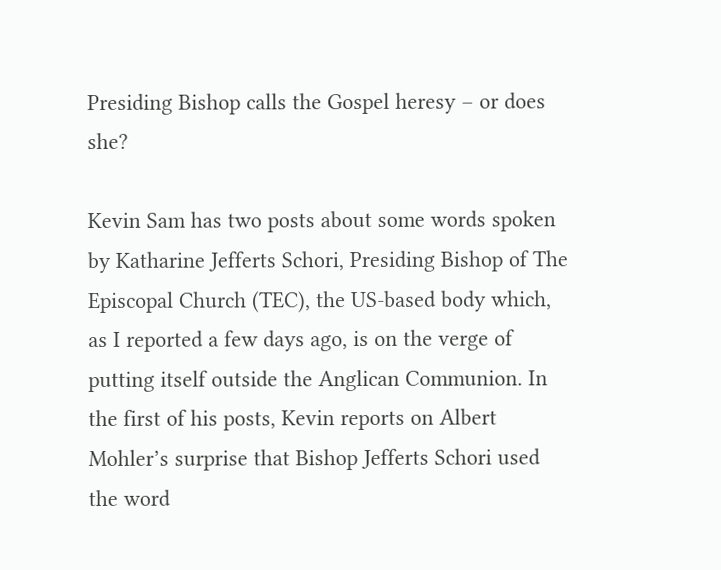Presiding Bishop calls the Gospel heresy – or does she?

Kevin Sam has two posts about some words spoken by Katharine Jefferts Schori, Presiding Bishop of The Episcopal Church (TEC), the US-based body which, as I reported a few days ago, is on the verge of putting itself outside the Anglican Communion. In the first of his posts, Kevin reports on Albert Mohler’s surprise that Bishop Jefferts Schori used the word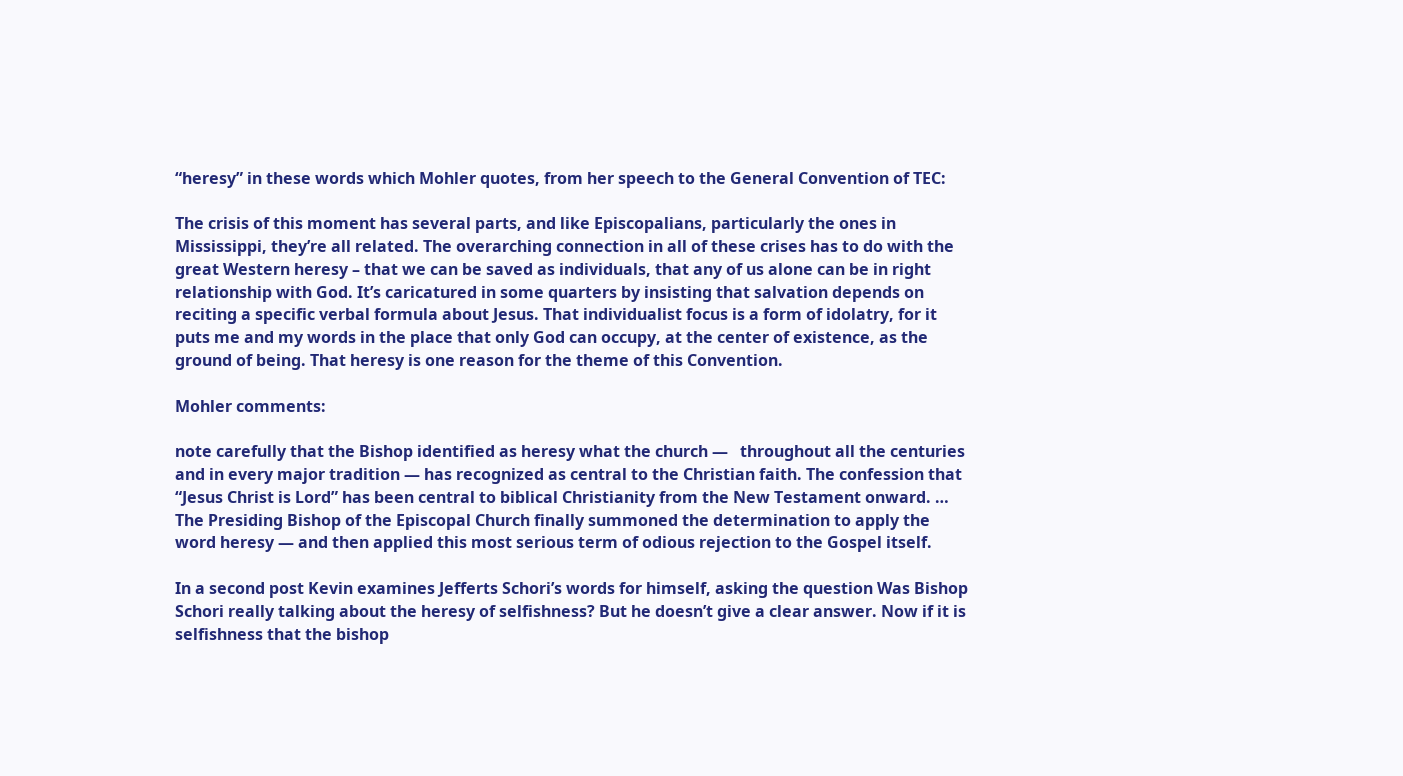“heresy” in these words which Mohler quotes, from her speech to the General Convention of TEC:

The crisis of this moment has several parts, and like Episcopalians, particularly the ones in Mississippi, they’re all related. The overarching connection in all of these crises has to do with the great Western heresy – that we can be saved as individuals, that any of us alone can be in right relationship with God. It’s caricatured in some quarters by insisting that salvation depends on reciting a specific verbal formula about Jesus. That individualist focus is a form of idolatry, for it puts me and my words in the place that only God can occupy, at the center of existence, as the ground of being. That heresy is one reason for the theme of this Convention.

Mohler comments:

note carefully that the Bishop identified as heresy what the church —   throughout all the centuries and in every major tradition — has recognized as central to the Christian faith. The confession that “Jesus Christ is Lord” has been central to biblical Christianity from the New Testament onward. … The Presiding Bishop of the Episcopal Church finally summoned the determination to apply the word heresy — and then applied this most serious term of odious rejection to the Gospel itself.

In a second post Kevin examines Jefferts Schori’s words for himself, asking the question Was Bishop Schori really talking about the heresy of selfishness? But he doesn’t give a clear answer. Now if it is selfishness that the bishop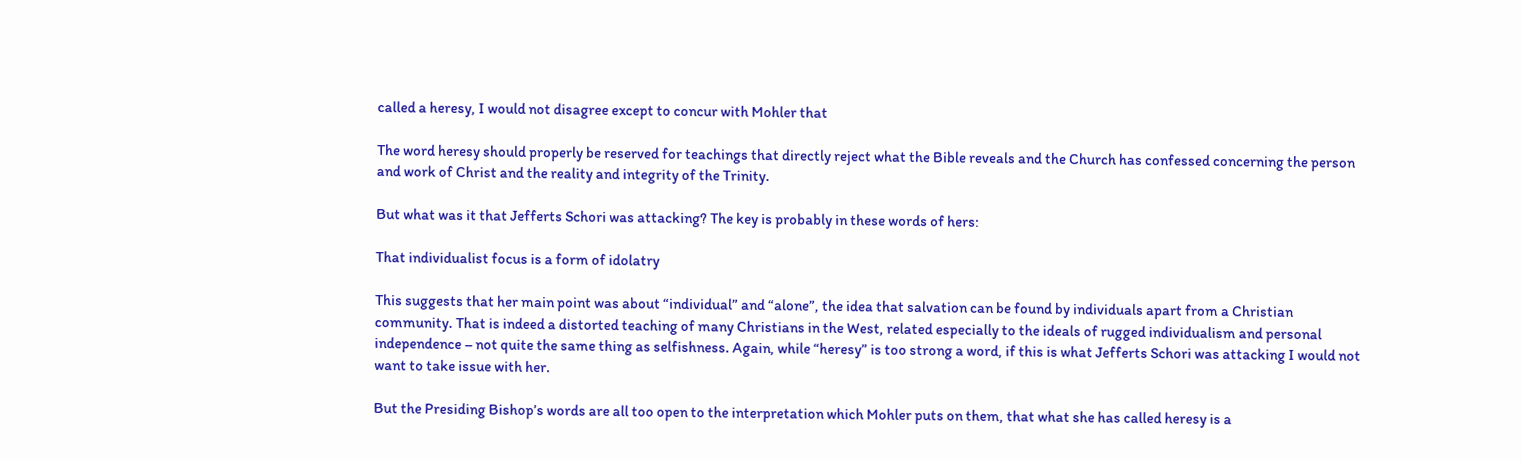called a heresy, I would not disagree except to concur with Mohler that

The word heresy should properly be reserved for teachings that directly reject what the Bible reveals and the Church has confessed concerning the person and work of Christ and the reality and integrity of the Trinity.

But what was it that Jefferts Schori was attacking? The key is probably in these words of hers:

That individualist focus is a form of idolatry

This suggests that her main point was about “individual” and “alone”, the idea that salvation can be found by individuals apart from a Christian community. That is indeed a distorted teaching of many Christians in the West, related especially to the ideals of rugged individualism and personal independence – not quite the same thing as selfishness. Again, while “heresy” is too strong a word, if this is what Jefferts Schori was attacking I would not want to take issue with her.

But the Presiding Bishop’s words are all too open to the interpretation which Mohler puts on them, that what she has called heresy is a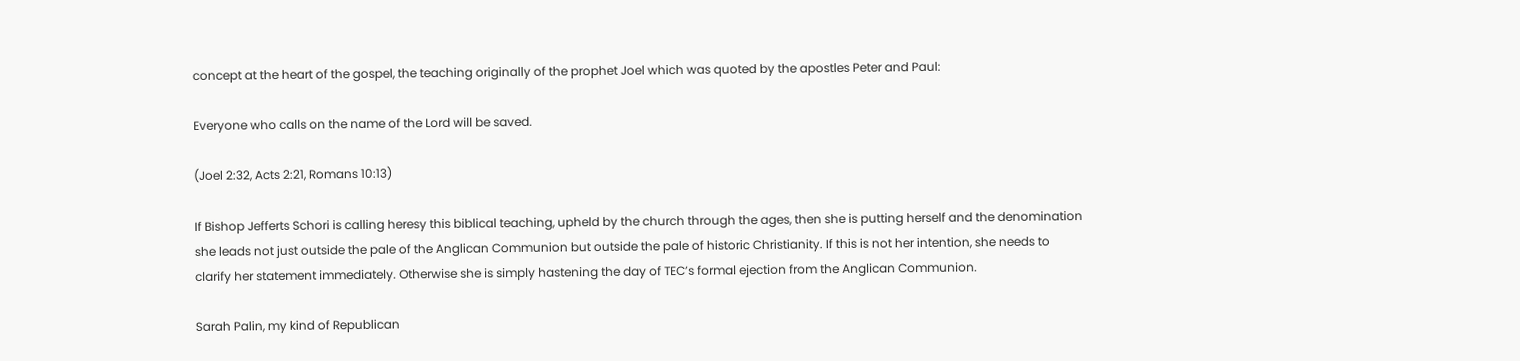concept at the heart of the gospel, the teaching originally of the prophet Joel which was quoted by the apostles Peter and Paul:

Everyone who calls on the name of the Lord will be saved.

(Joel 2:32, Acts 2:21, Romans 10:13)

If Bishop Jefferts Schori is calling heresy this biblical teaching, upheld by the church through the ages, then she is putting herself and the denomination she leads not just outside the pale of the Anglican Communion but outside the pale of historic Christianity. If this is not her intention, she needs to clarify her statement immediately. Otherwise she is simply hastening the day of TEC’s formal ejection from the Anglican Communion.

Sarah Palin, my kind of Republican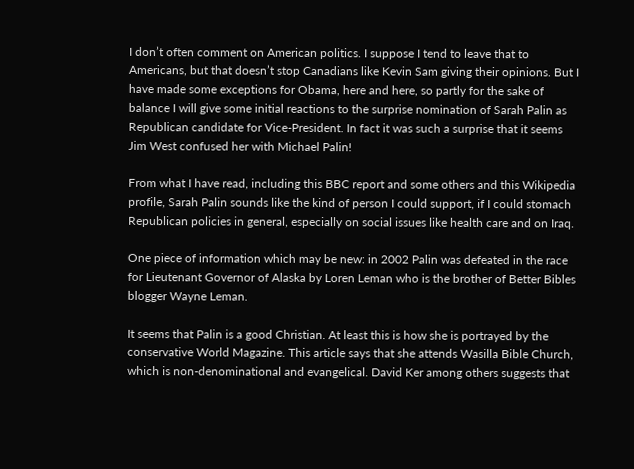I don’t often comment on American politics. I suppose I tend to leave that to Americans, but that doesn’t stop Canadians like Kevin Sam giving their opinions. But I have made some exceptions for Obama, here and here, so partly for the sake of balance I will give some initial reactions to the surprise nomination of Sarah Palin as Republican candidate for Vice-President. In fact it was such a surprise that it seems Jim West confused her with Michael Palin!

From what I have read, including this BBC report and some others and this Wikipedia profile, Sarah Palin sounds like the kind of person I could support, if I could stomach Republican policies in general, especially on social issues like health care and on Iraq.

One piece of information which may be new: in 2002 Palin was defeated in the race for Lieutenant Governor of Alaska by Loren Leman who is the brother of Better Bibles blogger Wayne Leman.

It seems that Palin is a good Christian. At least this is how she is portrayed by the conservative World Magazine. This article says that she attends Wasilla Bible Church, which is non-denominational and evangelical. David Ker among others suggests that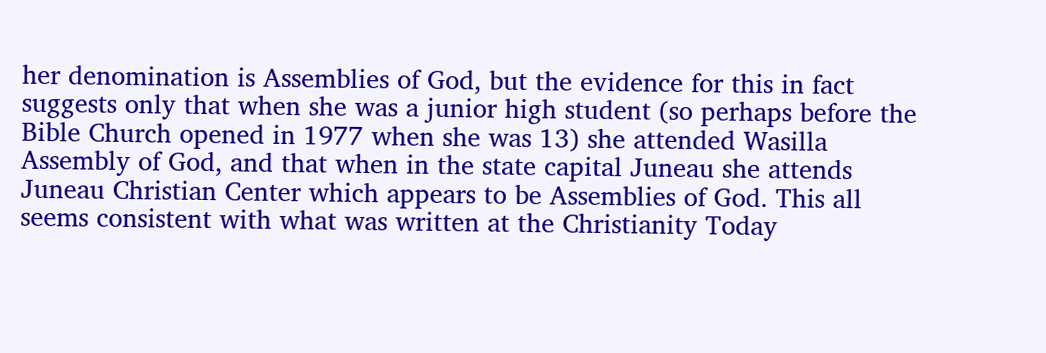her denomination is Assemblies of God, but the evidence for this in fact suggests only that when she was a junior high student (so perhaps before the Bible Church opened in 1977 when she was 13) she attended Wasilla Assembly of God, and that when in the state capital Juneau she attends Juneau Christian Center which appears to be Assemblies of God. This all seems consistent with what was written at the Christianity Today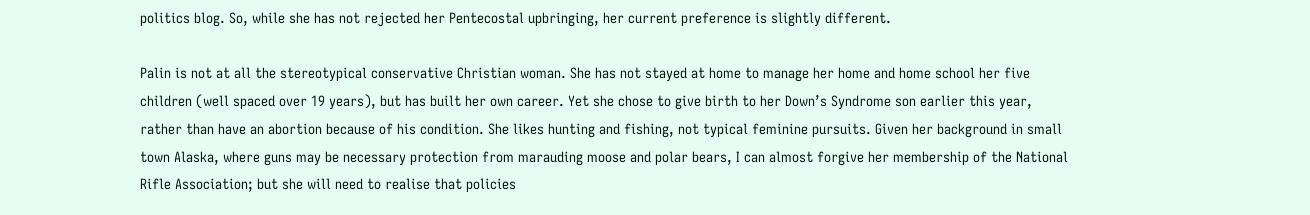politics blog. So, while she has not rejected her Pentecostal upbringing, her current preference is slightly different.

Palin is not at all the stereotypical conservative Christian woman. She has not stayed at home to manage her home and home school her five children (well spaced over 19 years), but has built her own career. Yet she chose to give birth to her Down’s Syndrome son earlier this year, rather than have an abortion because of his condition. She likes hunting and fishing, not typical feminine pursuits. Given her background in small town Alaska, where guns may be necessary protection from marauding moose and polar bears, I can almost forgive her membership of the National Rifle Association; but she will need to realise that policies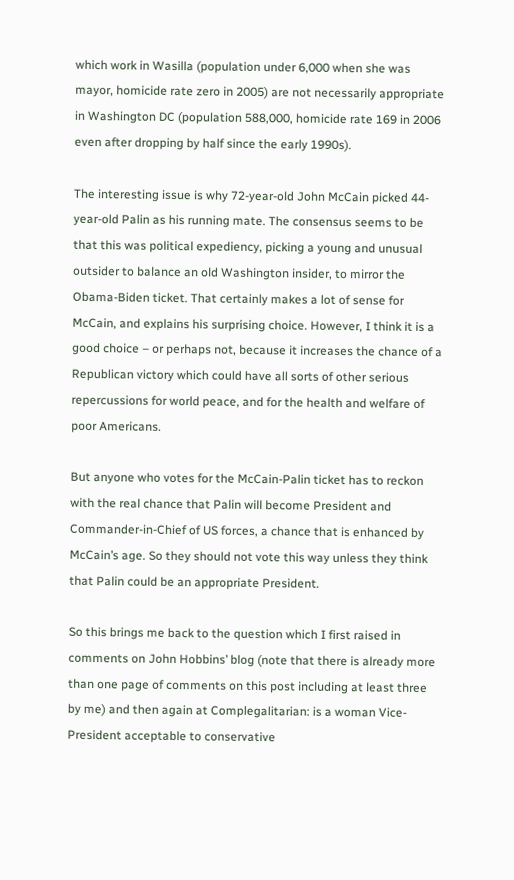which work in Wasilla (population under 6,000 when she was mayor, homicide rate zero in 2005) are not necessarily appropriate in Washington DC (population 588,000, homicide rate 169 in 2006 even after dropping by half since the early 1990s).

The interesting issue is why 72-year-old John McCain picked 44-year-old Palin as his running mate. The consensus seems to be that this was political expediency, picking a young and unusual outsider to balance an old Washington insider, to mirror the Obama-Biden ticket. That certainly makes a lot of sense for McCain, and explains his surprising choice. However, I think it is a good choice – or perhaps not, because it increases the chance of a Republican victory which could have all sorts of other serious repercussions for world peace, and for the health and welfare of poor Americans.

But anyone who votes for the McCain-Palin ticket has to reckon with the real chance that Palin will become President and Commander-in-Chief of US forces, a chance that is enhanced by McCain’s age. So they should not vote this way unless they think that Palin could be an appropriate President.

So this brings me back to the question which I first raised in comments on John Hobbins’ blog (note that there is already more than one page of comments on this post including at least three by me) and then again at Complegalitarian: is a woman Vice-President acceptable to conservative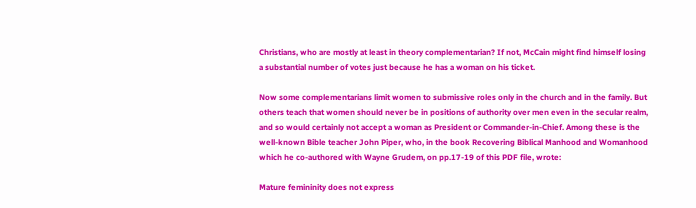Christians, who are mostly at least in theory complementarian? If not, McCain might find himself losing a substantial number of votes just because he has a woman on his ticket.

Now some complementarians limit women to submissive roles only in the church and in the family. But others teach that women should never be in positions of authority over men even in the secular realm, and so would certainly not accept a woman as President or Commander-in-Chief. Among these is the well-known Bible teacher John Piper, who, in the book Recovering Biblical Manhood and Womanhood which he co-authored with Wayne Grudem, on pp.17-19 of this PDF file, wrote:

Mature femininity does not express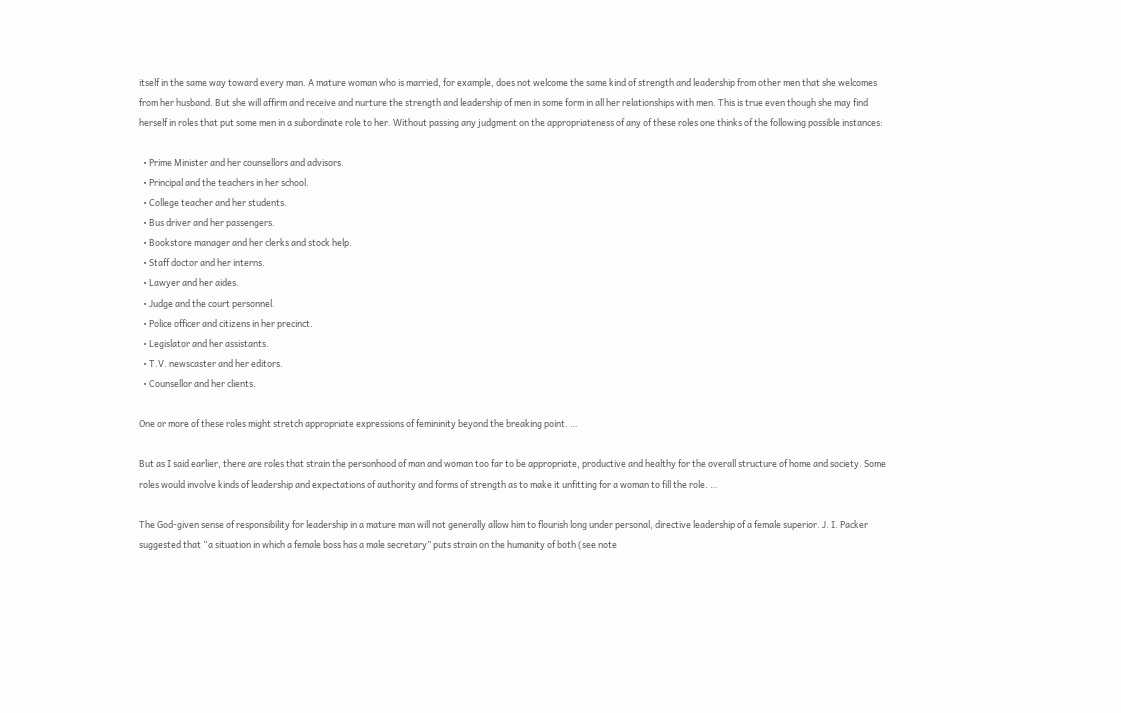itself in the same way toward every man. A mature woman who is married, for example, does not welcome the same kind of strength and leadership from other men that she welcomes from her husband. But she will affirm and receive and nurture the strength and leadership of men in some form in all her relationships with men. This is true even though she may find herself in roles that put some men in a subordinate role to her. Without passing any judgment on the appropriateness of any of these roles one thinks of the following possible instances:

  • Prime Minister and her counsellors and advisors.
  • Principal and the teachers in her school.
  • College teacher and her students.
  • Bus driver and her passengers.
  • Bookstore manager and her clerks and stock help.
  • Staff doctor and her interns.
  • Lawyer and her aides.
  • Judge and the court personnel.
  • Police officer and citizens in her precinct.
  • Legislator and her assistants.
  • T.V. newscaster and her editors.
  • Counsellor and her clients.

One or more of these roles might stretch appropriate expressions of femininity beyond the breaking point. …

But as I said earlier, there are roles that strain the personhood of man and woman too far to be appropriate, productive and healthy for the overall structure of home and society. Some roles would involve kinds of leadership and expectations of authority and forms of strength as to make it unfitting for a woman to fill the role. …

The God-given sense of responsibility for leadership in a mature man will not generally allow him to flourish long under personal, directive leadership of a female superior. J. I. Packer suggested that “a situation in which a female boss has a male secretary” puts strain on the humanity of both (see note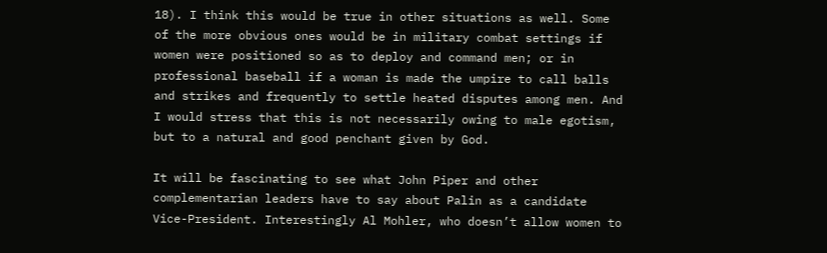18). I think this would be true in other situations as well. Some of the more obvious ones would be in military combat settings if women were positioned so as to deploy and command men; or in professional baseball if a woman is made the umpire to call balls and strikes and frequently to settle heated disputes among men. And I would stress that this is not necessarily owing to male egotism, but to a natural and good penchant given by God.

It will be fascinating to see what John Piper and other complementarian leaders have to say about Palin as a candidate Vice-President. Interestingly Al Mohler, who doesn’t allow women to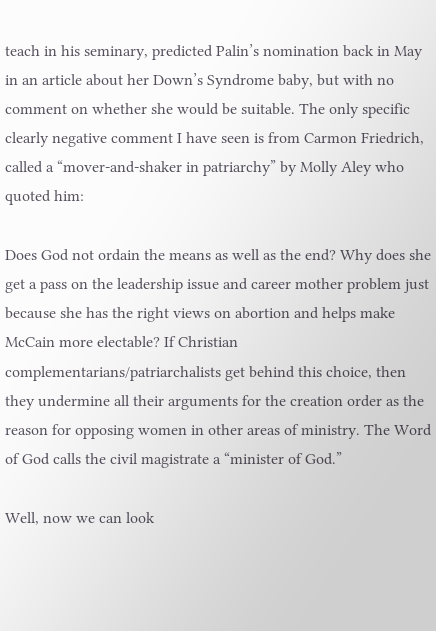teach in his seminary, predicted Palin’s nomination back in May in an article about her Down’s Syndrome baby, but with no comment on whether she would be suitable. The only specific clearly negative comment I have seen is from Carmon Friedrich, called a “mover-and-shaker in patriarchy” by Molly Aley who quoted him:

Does God not ordain the means as well as the end? Why does she get a pass on the leadership issue and career mother problem just because she has the right views on abortion and helps make McCain more electable? If Christian complementarians/patriarchalists get behind this choice, then they undermine all their arguments for the creation order as the reason for opposing women in other areas of ministry. The Word of God calls the civil magistrate a “minister of God.”

Well, now we can look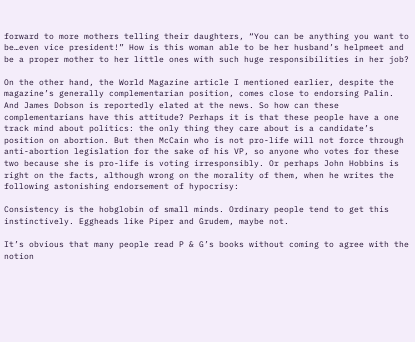forward to more mothers telling their daughters, “You can be anything you want to be…even vice president!” How is this woman able to be her husband’s helpmeet and be a proper mother to her little ones with such huge responsibilities in her job?

On the other hand, the World Magazine article I mentioned earlier, despite the magazine’s generally complementarian position, comes close to endorsing Palin. And James Dobson is reportedly elated at the news. So how can these complementarians have this attitude? Perhaps it is that these people have a one track mind about politics: the only thing they care about is a candidate’s position on abortion. But then McCain who is not pro-life will not force through anti-abortion legislation for the sake of his VP, so anyone who votes for these two because she is pro-life is voting irresponsibly. Or perhaps John Hobbins is right on the facts, although wrong on the morality of them, when he writes the following astonishing endorsement of hypocrisy:

Consistency is the hobglobin of small minds. Ordinary people tend to get this instinctively. Eggheads like Piper and Grudem, maybe not.

It’s obvious that many people read P & G’s books without coming to agree with the notion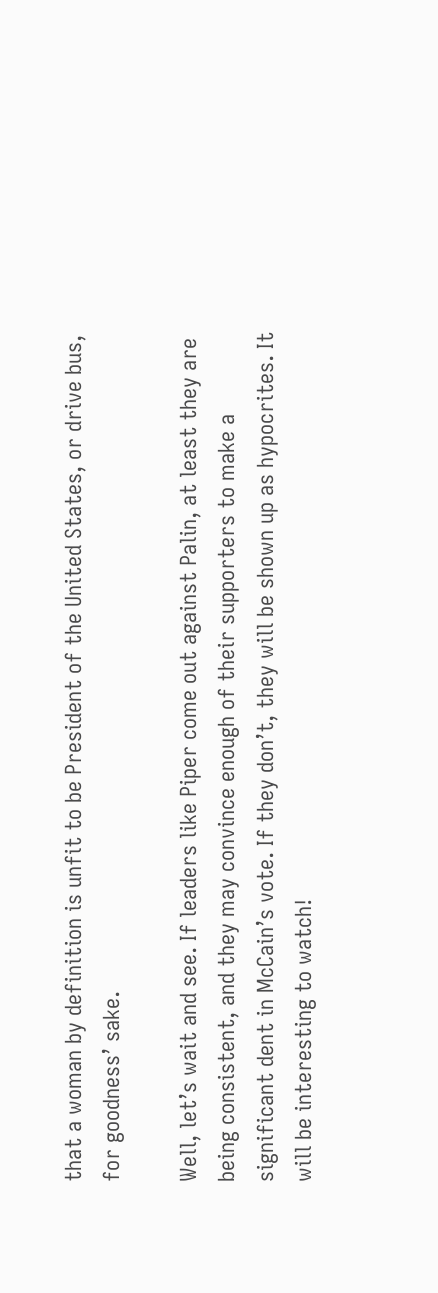that a woman by definition is unfit to be President of the United States, or drive bus, for goodness’ sake.

Well, let’s wait and see. If leaders like Piper come out against Palin, at least they are being consistent, and they may convince enough of their supporters to make a significant dent in McCain’s vote. If they don’t, they will be shown up as hypocrites. It will be interesting to watch!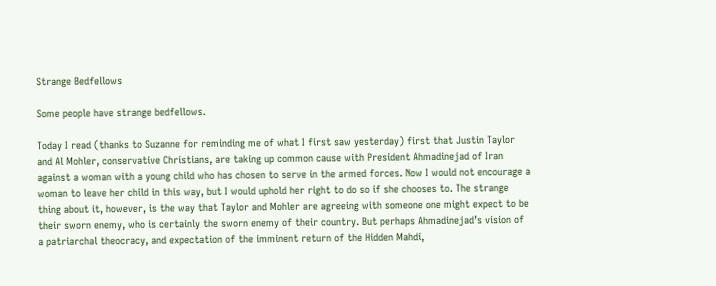Strange Bedfellows

Some people have strange bedfellows.

Today I read (thanks to Suzanne for reminding me of what I first saw yesterday) first that Justin Taylor and Al Mohler, conservative Christians, are taking up common cause with President Ahmadinejad of Iran against a woman with a young child who has chosen to serve in the armed forces. Now I would not encourage a woman to leave her child in this way, but I would uphold her right to do so if she chooses to. The strange thing about it, however, is the way that Taylor and Mohler are agreeing with someone one might expect to be their sworn enemy, who is certainly the sworn enemy of their country. But perhaps Ahmadinejad’s vision of a patriarchal theocracy, and expectation of the imminent return of the Hidden Mahdi,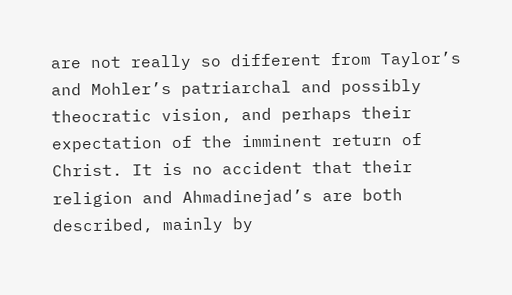are not really so different from Taylor’s and Mohler’s patriarchal and possibly theocratic vision, and perhaps their expectation of the imminent return of Christ. It is no accident that their religion and Ahmadinejad’s are both described, mainly by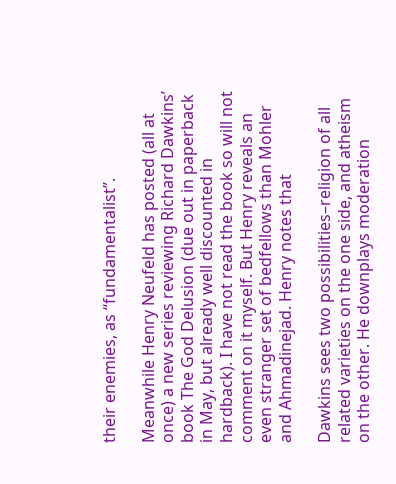their enemies, as “fundamentalist”.

Meanwhile Henry Neufeld has posted (all at once) a new series reviewing Richard Dawkins’ book The God Delusion (due out in paperback in May, but already well discounted in hardback). I have not read the book so will not comment on it myself. But Henry reveals an even stranger set of bedfellows than Mohler and Ahmadinejad. Henry notes that

Dawkins sees two possibilities–religion of all related varieties on the one side, and atheism on the other. He downplays moderation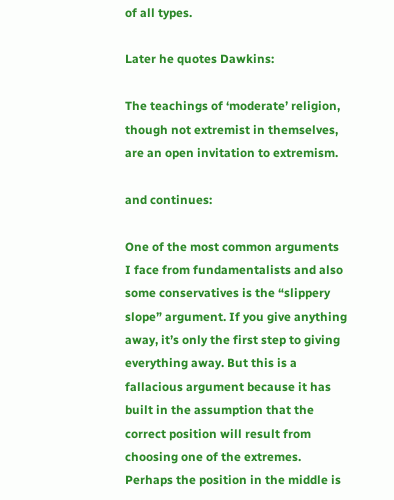of all types.

Later he quotes Dawkins:

The teachings of ‘moderate’ religion, though not extremist in themselves, are an open invitation to extremism.

and continues:

One of the most common arguments I face from fundamentalists and also some conservatives is the “slippery slope” argument. If you give anything away, it’s only the first step to giving everything away. But this is a fallacious argument because it has built in the assumption that the correct position will result from choosing one of the extremes. Perhaps the position in the middle is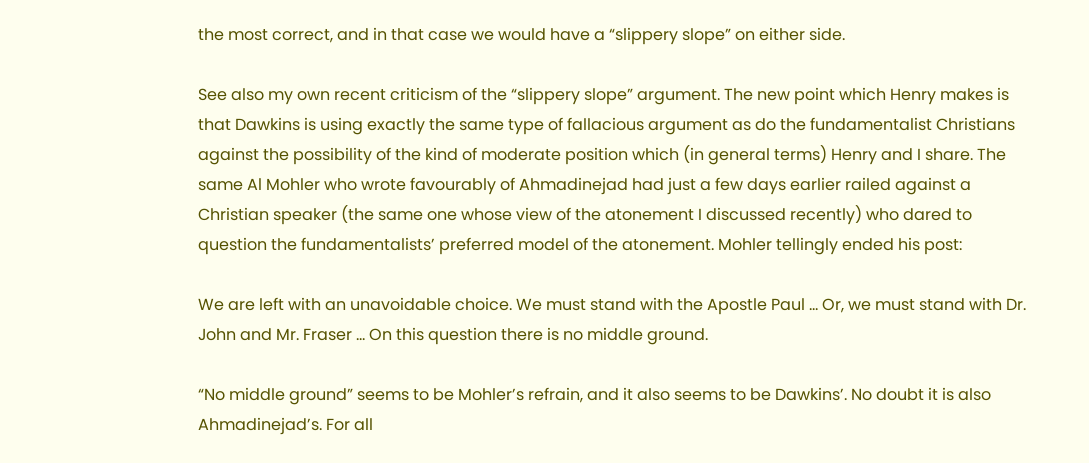the most correct, and in that case we would have a “slippery slope” on either side.

See also my own recent criticism of the “slippery slope” argument. The new point which Henry makes is that Dawkins is using exactly the same type of fallacious argument as do the fundamentalist Christians against the possibility of the kind of moderate position which (in general terms) Henry and I share. The same Al Mohler who wrote favourably of Ahmadinejad had just a few days earlier railed against a Christian speaker (the same one whose view of the atonement I discussed recently) who dared to question the fundamentalists’ preferred model of the atonement. Mohler tellingly ended his post:

We are left with an unavoidable choice. We must stand with the Apostle Paul … Or, we must stand with Dr. John and Mr. Fraser … On this question there is no middle ground.

“No middle ground” seems to be Mohler’s refrain, and it also seems to be Dawkins’. No doubt it is also Ahmadinejad’s. For all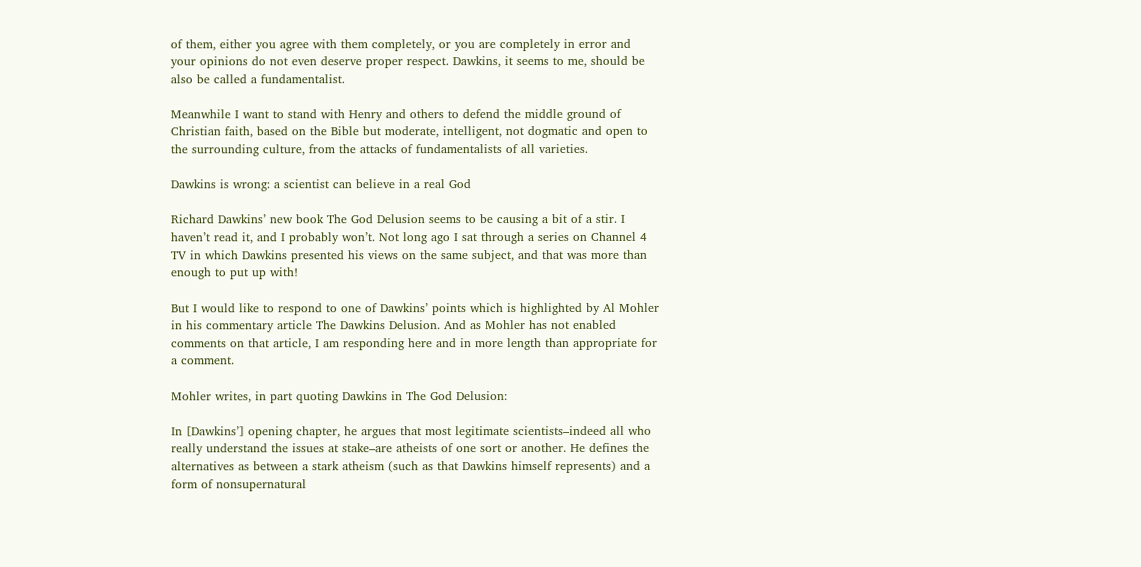of them, either you agree with them completely, or you are completely in error and your opinions do not even deserve proper respect. Dawkins, it seems to me, should be also be called a fundamentalist.

Meanwhile I want to stand with Henry and others to defend the middle ground of Christian faith, based on the Bible but moderate, intelligent, not dogmatic and open to the surrounding culture, from the attacks of fundamentalists of all varieties.

Dawkins is wrong: a scientist can believe in a real God

Richard Dawkins’ new book The God Delusion seems to be causing a bit of a stir. I haven’t read it, and I probably won’t. Not long ago I sat through a series on Channel 4 TV in which Dawkins presented his views on the same subject, and that was more than enough to put up with!

But I would like to respond to one of Dawkins’ points which is highlighted by Al Mohler in his commentary article The Dawkins Delusion. And as Mohler has not enabled comments on that article, I am responding here and in more length than appropriate for a comment.

Mohler writes, in part quoting Dawkins in The God Delusion:

In [Dawkins’] opening chapter, he argues that most legitimate scientists–indeed all who really understand the issues at stake–are atheists of one sort or another. He defines the alternatives as between a stark atheism (such as that Dawkins himself represents) and a form of nonsupernatural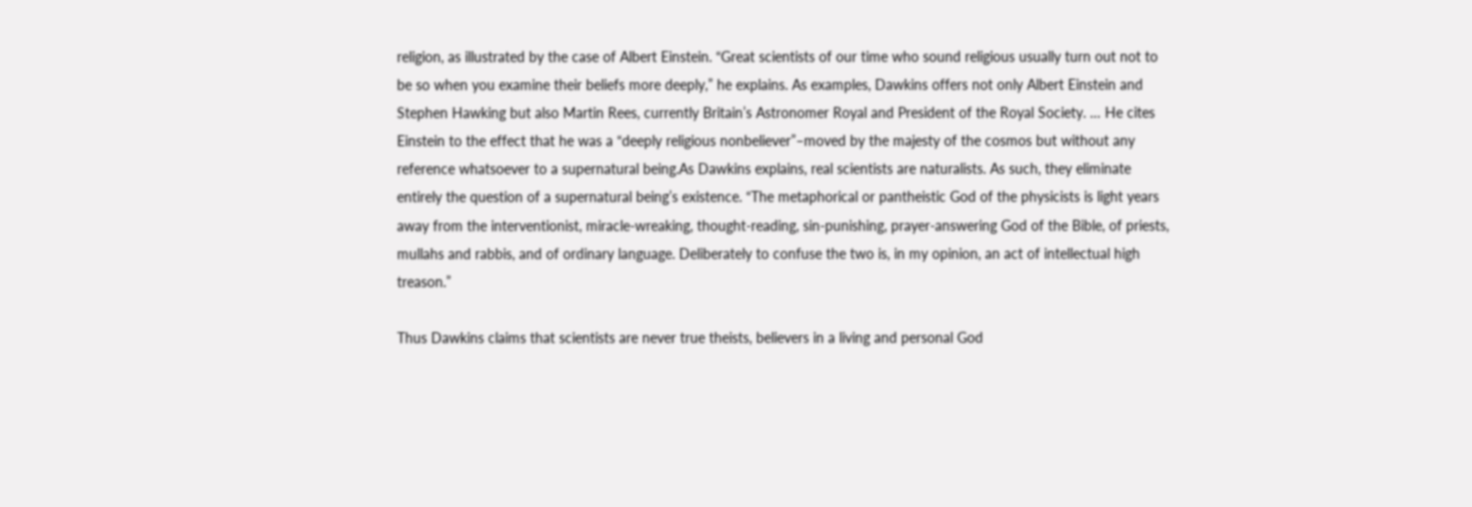religion, as illustrated by the case of Albert Einstein. “Great scientists of our time who sound religious usually turn out not to be so when you examine their beliefs more deeply,” he explains. As examples, Dawkins offers not only Albert Einstein and Stephen Hawking but also Martin Rees, currently Britain’s Astronomer Royal and President of the Royal Society. … He cites Einstein to the effect that he was a “deeply religious nonbeliever”–moved by the majesty of the cosmos but without any reference whatsoever to a supernatural being.As Dawkins explains, real scientists are naturalists. As such, they eliminate entirely the question of a supernatural being’s existence. “The metaphorical or pantheistic God of the physicists is light years away from the interventionist, miracle-wreaking, thought-reading, sin-punishing, prayer-answering God of the Bible, of priests, mullahs and rabbis, and of ordinary language. Deliberately to confuse the two is, in my opinion, an act of intellectual high treason.”

Thus Dawkins claims that scientists are never true theists, believers in a living and personal God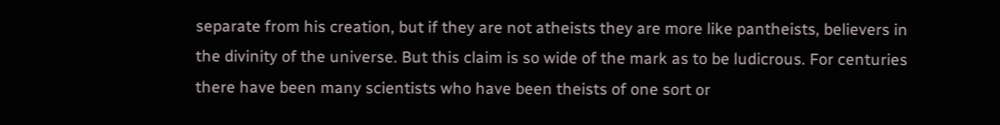separate from his creation, but if they are not atheists they are more like pantheists, believers in the divinity of the universe. But this claim is so wide of the mark as to be ludicrous. For centuries there have been many scientists who have been theists of one sort or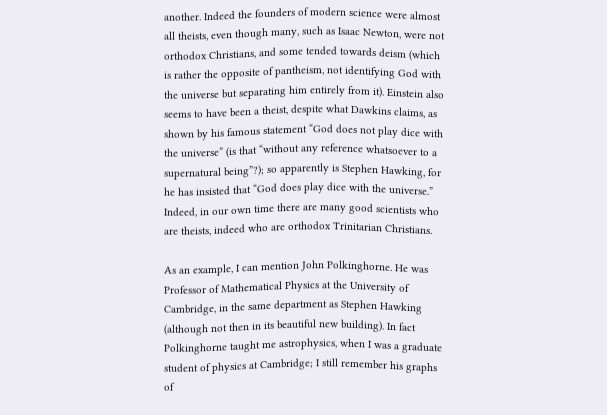another. Indeed the founders of modern science were almost all theists, even though many, such as Isaac Newton, were not orthodox Christians, and some tended towards deism (which is rather the opposite of pantheism, not identifying God with the universe but separating him entirely from it). Einstein also seems to have been a theist, despite what Dawkins claims, as shown by his famous statement “God does not play dice with the universe” (is that “without any reference whatsoever to a supernatural being”?); so apparently is Stephen Hawking, for he has insisted that “God does play dice with the universe.” Indeed, in our own time there are many good scientists who are theists, indeed who are orthodox Trinitarian Christians.

As an example, I can mention John Polkinghorne. He was Professor of Mathematical Physics at the University of Cambridge, in the same department as Stephen Hawking (although not then in its beautiful new building). In fact Polkinghorne taught me astrophysics, when I was a graduate student of physics at Cambridge; I still remember his graphs of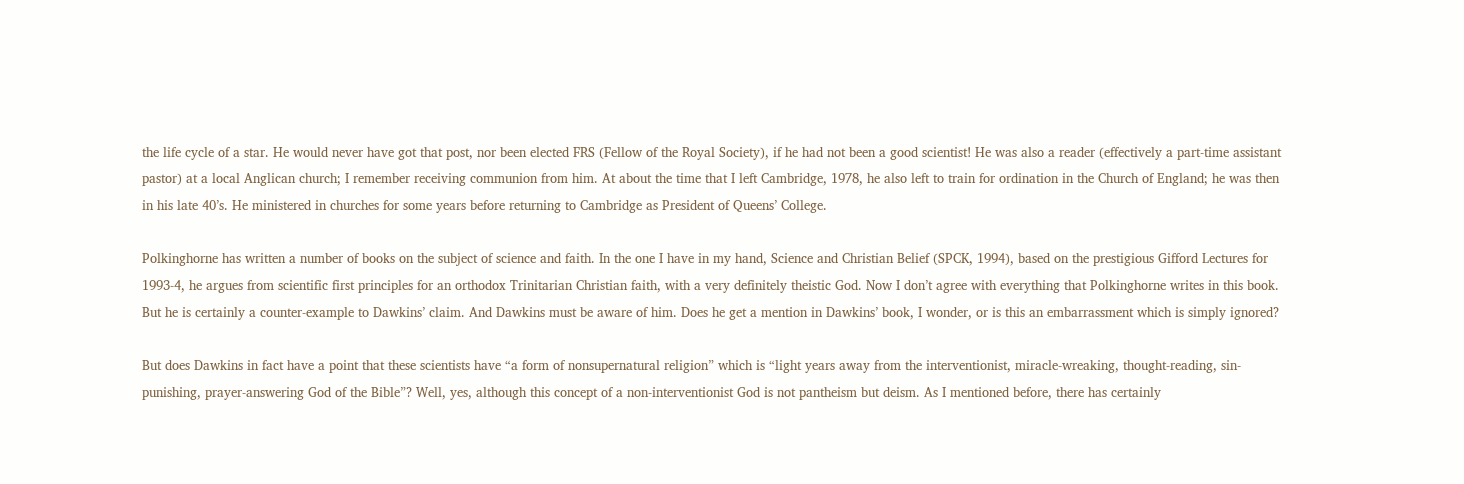the life cycle of a star. He would never have got that post, nor been elected FRS (Fellow of the Royal Society), if he had not been a good scientist! He was also a reader (effectively a part-time assistant pastor) at a local Anglican church; I remember receiving communion from him. At about the time that I left Cambridge, 1978, he also left to train for ordination in the Church of England; he was then in his late 40’s. He ministered in churches for some years before returning to Cambridge as President of Queens’ College.

Polkinghorne has written a number of books on the subject of science and faith. In the one I have in my hand, Science and Christian Belief (SPCK, 1994), based on the prestigious Gifford Lectures for 1993-4, he argues from scientific first principles for an orthodox Trinitarian Christian faith, with a very definitely theistic God. Now I don’t agree with everything that Polkinghorne writes in this book. But he is certainly a counter-example to Dawkins’ claim. And Dawkins must be aware of him. Does he get a mention in Dawkins’ book, I wonder, or is this an embarrassment which is simply ignored?

But does Dawkins in fact have a point that these scientists have “a form of nonsupernatural religion” which is “light years away from the interventionist, miracle-wreaking, thought-reading, sin-punishing, prayer-answering God of the Bible”? Well, yes, although this concept of a non-interventionist God is not pantheism but deism. As I mentioned before, there has certainly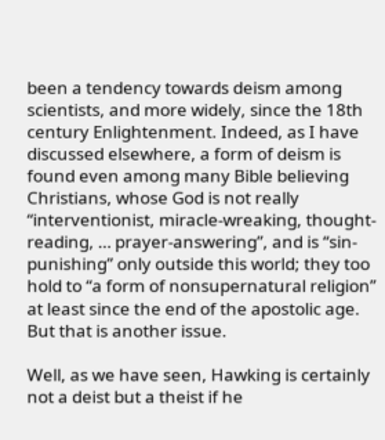been a tendency towards deism among scientists, and more widely, since the 18th century Enlightenment. Indeed, as I have discussed elsewhere, a form of deism is found even among many Bible believing Christians, whose God is not really “interventionist, miracle-wreaking, thought-reading, … prayer-answering”, and is “sin-punishing” only outside this world; they too hold to “a form of nonsupernatural religion” at least since the end of the apostolic age. But that is another issue.

Well, as we have seen, Hawking is certainly not a deist but a theist if he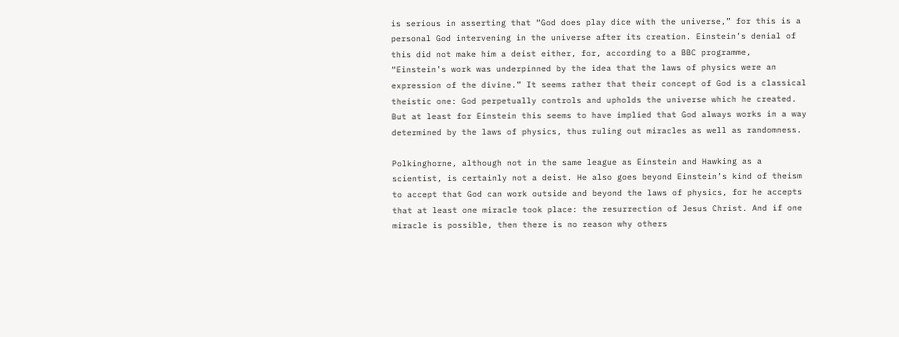is serious in asserting that “God does play dice with the universe,” for this is a personal God intervening in the universe after its creation. Einstein’s denial of this did not make him a deist either, for, according to a BBC programme, “Einstein’s work was underpinned by the idea that the laws of physics were an expression of the divine.” It seems rather that their concept of God is a classical theistic one: God perpetually controls and upholds the universe which he created. But at least for Einstein this seems to have implied that God always works in a way determined by the laws of physics, thus ruling out miracles as well as randomness.

Polkinghorne, although not in the same league as Einstein and Hawking as a scientist, is certainly not a deist. He also goes beyond Einstein’s kind of theism to accept that God can work outside and beyond the laws of physics, for he accepts that at least one miracle took place: the resurrection of Jesus Christ. And if one miracle is possible, then there is no reason why others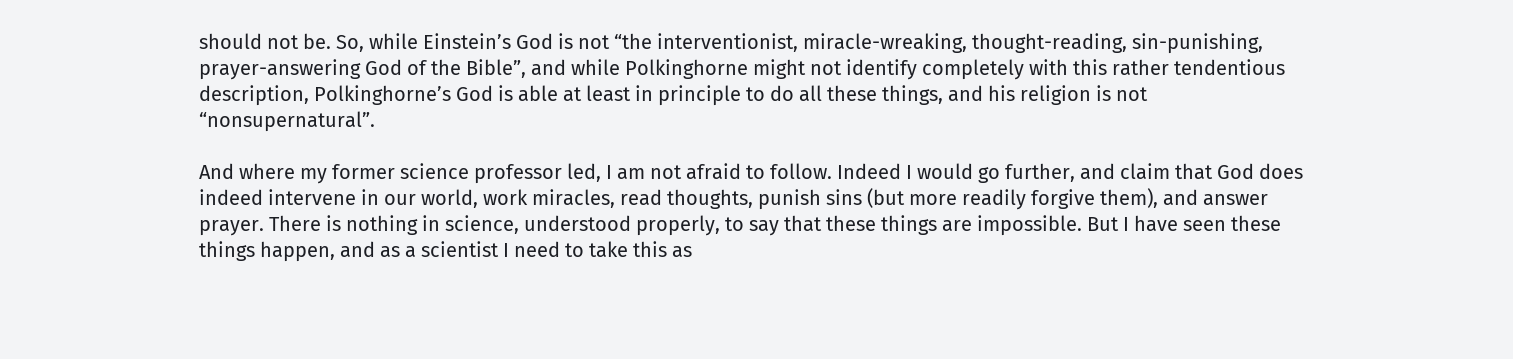should not be. So, while Einstein’s God is not “the interventionist, miracle-wreaking, thought-reading, sin-punishing, prayer-answering God of the Bible”, and while Polkinghorne might not identify completely with this rather tendentious description, Polkinghorne’s God is able at least in principle to do all these things, and his religion is not “nonsupernatural”.

And where my former science professor led, I am not afraid to follow. Indeed I would go further, and claim that God does indeed intervene in our world, work miracles, read thoughts, punish sins (but more readily forgive them), and answer prayer. There is nothing in science, understood properly, to say that these things are impossible. But I have seen these things happen, and as a scientist I need to take this as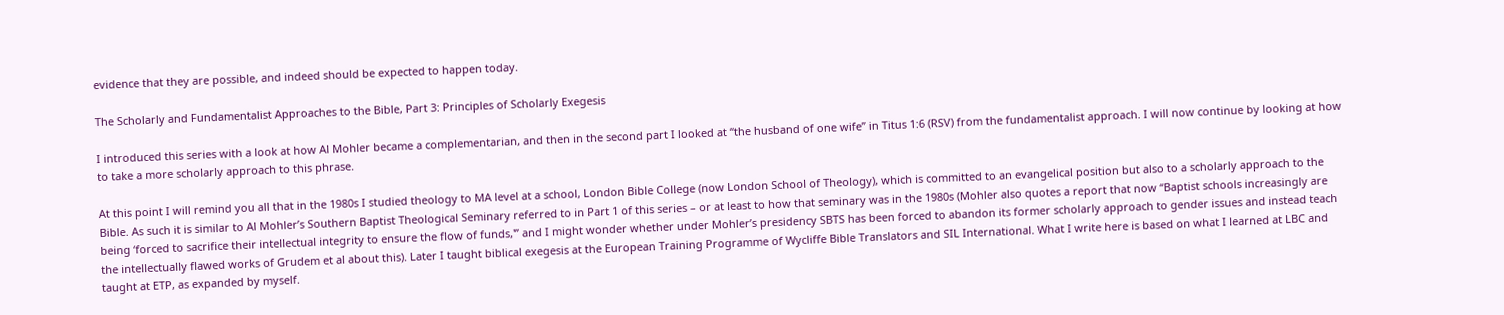evidence that they are possible, and indeed should be expected to happen today.

The Scholarly and Fundamentalist Approaches to the Bible, Part 3: Principles of Scholarly Exegesis

I introduced this series with a look at how Al Mohler became a complementarian, and then in the second part I looked at “the husband of one wife” in Titus 1:6 (RSV) from the fundamentalist approach. I will now continue by looking at how to take a more scholarly approach to this phrase.

At this point I will remind you all that in the 1980s I studied theology to MA level at a school, London Bible College (now London School of Theology), which is committed to an evangelical position but also to a scholarly approach to the Bible. As such it is similar to Al Mohler’s Southern Baptist Theological Seminary referred to in Part 1 of this series – or at least to how that seminary was in the 1980s (Mohler also quotes a report that now “Baptist schools increasingly are being ‘forced to sacrifice their intellectual integrity to ensure the flow of funds,'” and I might wonder whether under Mohler’s presidency SBTS has been forced to abandon its former scholarly approach to gender issues and instead teach the intellectually flawed works of Grudem et al about this). Later I taught biblical exegesis at the European Training Programme of Wycliffe Bible Translators and SIL International. What I write here is based on what I learned at LBC and taught at ETP, as expanded by myself.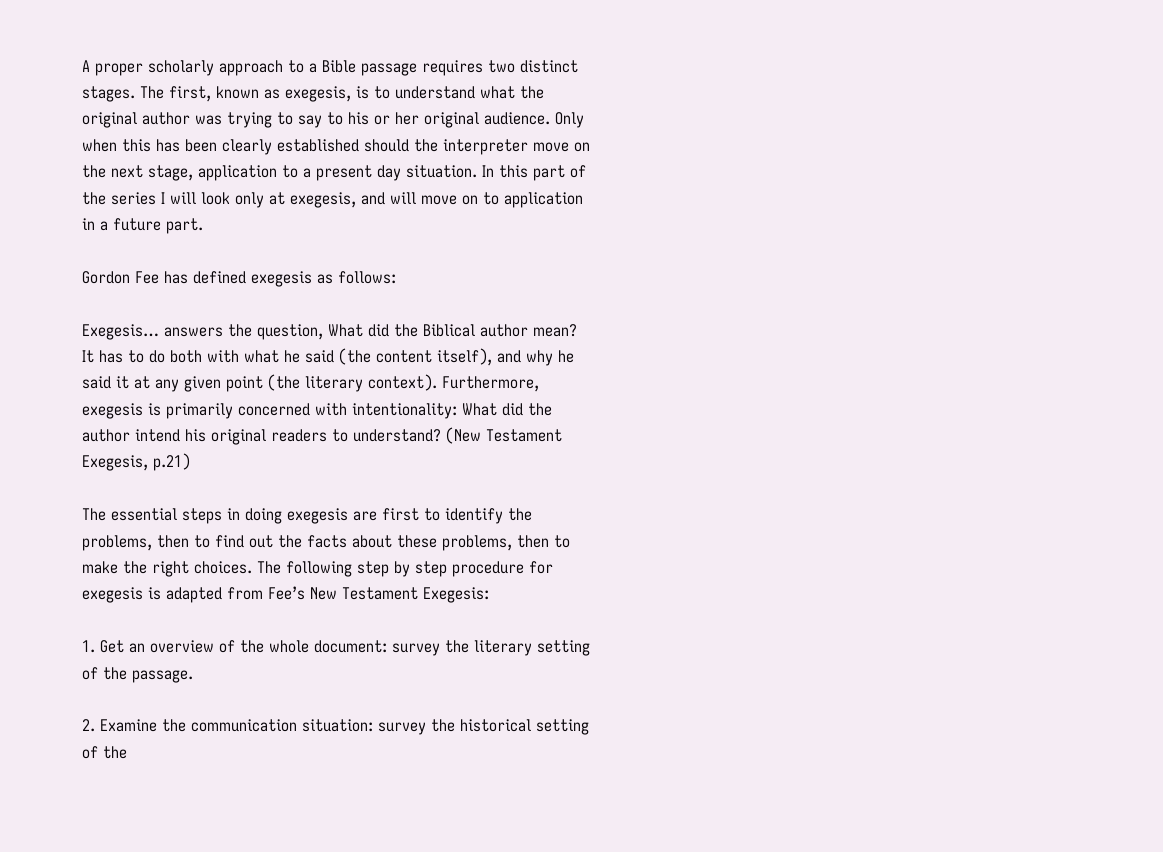A proper scholarly approach to a Bible passage requires two distinct stages. The first, known as exegesis, is to understand what the original author was trying to say to his or her original audience. Only when this has been clearly established should the interpreter move on the next stage, application to a present day situation. In this part of the series I will look only at exegesis, and will move on to application in a future part.

Gordon Fee has defined exegesis as follows:

Exegesis… answers the question, What did the Biblical author mean? It has to do both with what he said (the content itself), and why he said it at any given point (the literary context). Furthermore, exegesis is primarily concerned with intentionality: What did the author intend his original readers to understand? (New Testament Exegesis, p.21)

The essential steps in doing exegesis are first to identify the problems, then to find out the facts about these problems, then to make the right choices. The following step by step procedure for exegesis is adapted from Fee’s New Testament Exegesis:

1. Get an overview of the whole document: survey the literary setting of the passage.

2. Examine the communication situation: survey the historical setting of the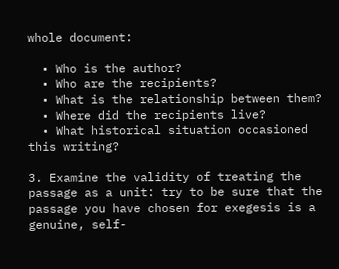whole document:

  • Who is the author?
  • Who are the recipients?
  • What is the relationship between them?
  • Where did the recipients live?
  • What historical situation occasioned this writing?

3. Examine the validity of treating the passage as a unit: try to be sure that the passage you have chosen for exegesis is a genuine, self-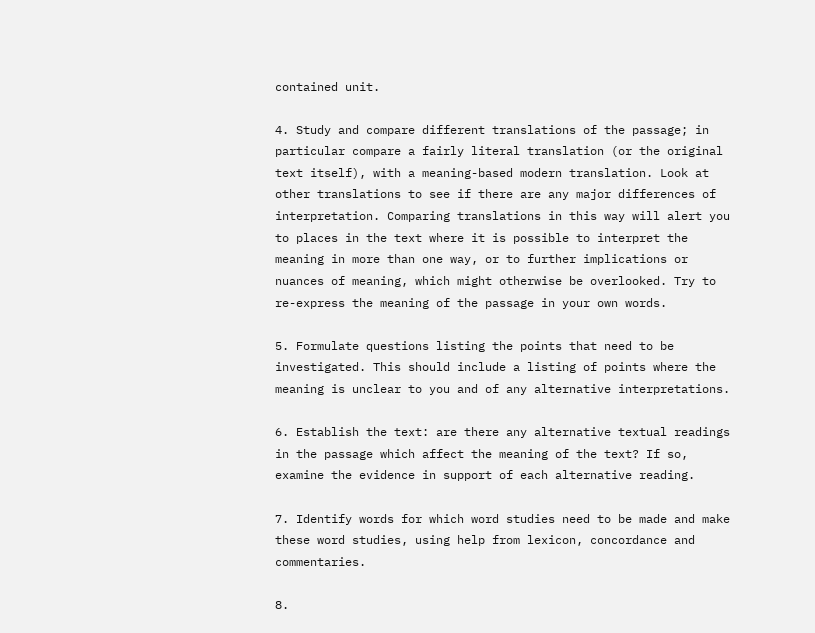contained unit.

4. Study and compare different translations of the passage; in particular compare a fairly literal translation (or the original text itself), with a meaning-based modern translation. Look at other translations to see if there are any major differences of interpretation. Comparing translations in this way will alert you to places in the text where it is possible to interpret the meaning in more than one way, or to further implications or nuances of meaning, which might otherwise be overlooked. Try to re-express the meaning of the passage in your own words.

5. Formulate questions listing the points that need to be investigated. This should include a listing of points where the meaning is unclear to you and of any alternative interpretations.

6. Establish the text: are there any alternative textual readings in the passage which affect the meaning of the text? If so, examine the evidence in support of each alternative reading.

7. Identify words for which word studies need to be made and make these word studies, using help from lexicon, concordance and commentaries.

8.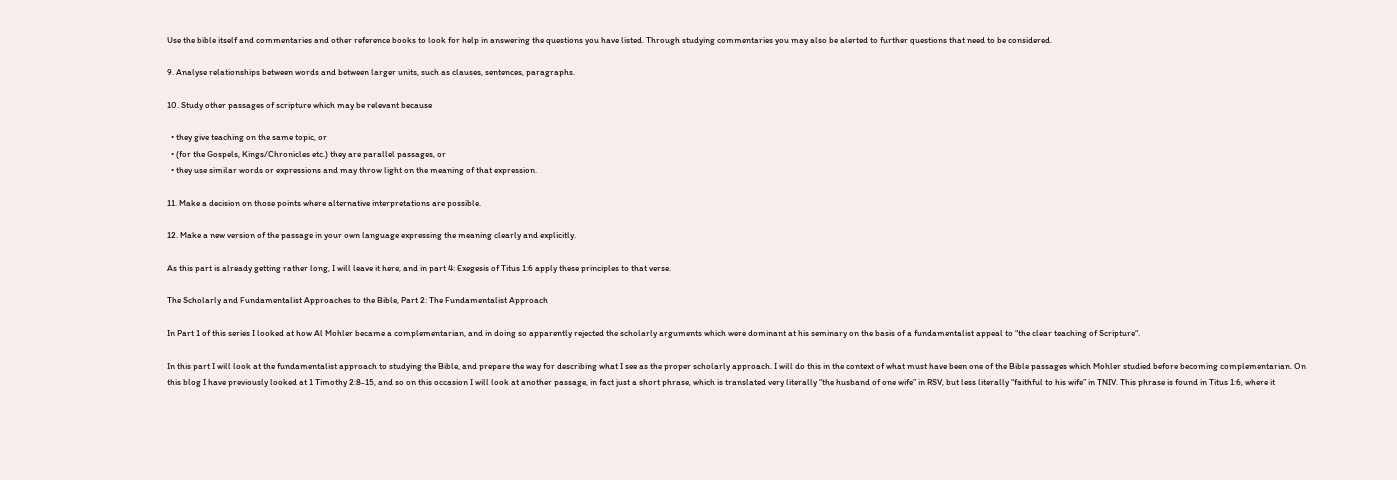Use the bible itself and commentaries and other reference books to look for help in answering the questions you have listed. Through studying commentaries you may also be alerted to further questions that need to be considered.

9. Analyse relationships between words and between larger units, such as clauses, sentences, paragraphs.

10. Study other passages of scripture which may be relevant because

  • they give teaching on the same topic, or
  • (for the Gospels, Kings/Chronicles etc.) they are parallel passages, or
  • they use similar words or expressions and may throw light on the meaning of that expression.

11. Make a decision on those points where alternative interpretations are possible.

12. Make a new version of the passage in your own language expressing the meaning clearly and explicitly.

As this part is already getting rather long, I will leave it here, and in part 4: Exegesis of Titus 1:6 apply these principles to that verse.

The Scholarly and Fundamentalist Approaches to the Bible, Part 2: The Fundamentalist Approach

In Part 1 of this series I looked at how Al Mohler became a complementarian, and in doing so apparently rejected the scholarly arguments which were dominant at his seminary on the basis of a fundamentalist appeal to “the clear teaching of Scripture“.

In this part I will look at the fundamentalist approach to studying the Bible, and prepare the way for describing what I see as the proper scholarly approach. I will do this in the context of what must have been one of the Bible passages which Mohler studied before becoming complementarian. On this blog I have previously looked at 1 Timothy 2:8-15, and so on this occasion I will look at another passage, in fact just a short phrase, which is translated very literally “the husband of one wife” in RSV, but less literally “faithful to his wife” in TNIV. This phrase is found in Titus 1:6, where it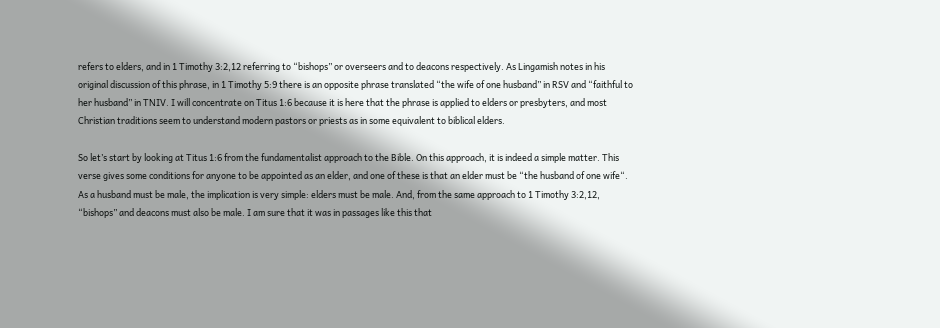refers to elders, and in 1 Timothy 3:2,12 referring to “bishops” or overseers and to deacons respectively. As Lingamish notes in his original discussion of this phrase, in 1 Timothy 5:9 there is an opposite phrase translated “the wife of one husband” in RSV and “faithful to her husband” in TNIV. I will concentrate on Titus 1:6 because it is here that the phrase is applied to elders or presbyters, and most Christian traditions seem to understand modern pastors or priests as in some equivalent to biblical elders.

So let’s start by looking at Titus 1:6 from the fundamentalist approach to the Bible. On this approach, it is indeed a simple matter. This verse gives some conditions for anyone to be appointed as an elder, and one of these is that an elder must be “the husband of one wife“. As a husband must be male, the implication is very simple: elders must be male. And, from the same approach to 1 Timothy 3:2,12, “bishops” and deacons must also be male. I am sure that it was in passages like this that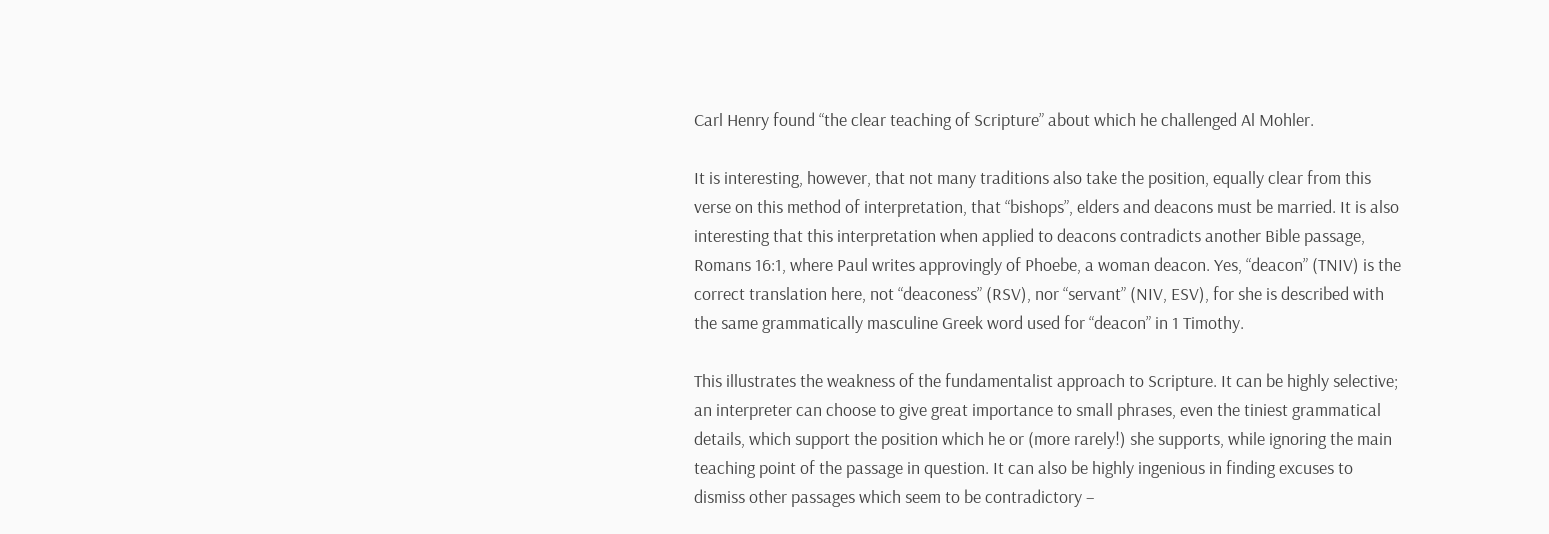Carl Henry found “the clear teaching of Scripture” about which he challenged Al Mohler.

It is interesting, however, that not many traditions also take the position, equally clear from this verse on this method of interpretation, that “bishops”, elders and deacons must be married. It is also interesting that this interpretation when applied to deacons contradicts another Bible passage, Romans 16:1, where Paul writes approvingly of Phoebe, a woman deacon. Yes, “deacon” (TNIV) is the correct translation here, not “deaconess” (RSV), nor “servant” (NIV, ESV), for she is described with the same grammatically masculine Greek word used for “deacon” in 1 Timothy.

This illustrates the weakness of the fundamentalist approach to Scripture. It can be highly selective; an interpreter can choose to give great importance to small phrases, even the tiniest grammatical details, which support the position which he or (more rarely!) she supports, while ignoring the main teaching point of the passage in question. It can also be highly ingenious in finding excuses to dismiss other passages which seem to be contradictory –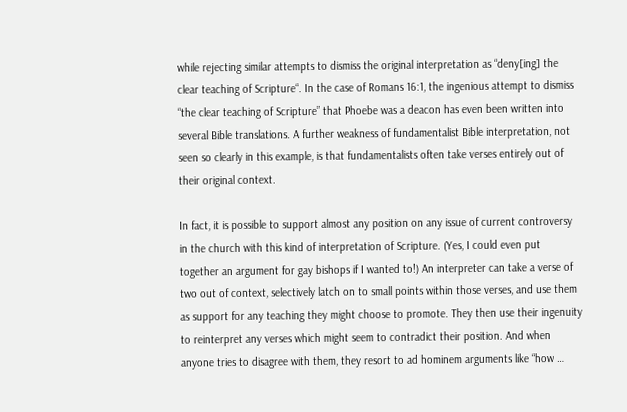while rejecting similar attempts to dismiss the original interpretation as “deny[ing] the clear teaching of Scripture“. In the case of Romans 16:1, the ingenious attempt to dismiss “the clear teaching of Scripture” that Phoebe was a deacon has even been written into several Bible translations. A further weakness of fundamentalist Bible interpretation, not seen so clearly in this example, is that fundamentalists often take verses entirely out of their original context.

In fact, it is possible to support almost any position on any issue of current controversy in the church with this kind of interpretation of Scripture. (Yes, I could even put together an argument for gay bishops if I wanted to!) An interpreter can take a verse of two out of context, selectively latch on to small points within those verses, and use them as support for any teaching they might choose to promote. They then use their ingenuity to reinterpret any verses which might seem to contradict their position. And when anyone tries to disagree with them, they resort to ad hominem arguments like “how …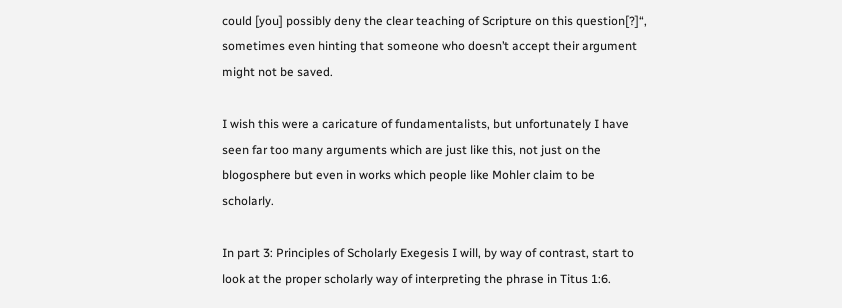could [you] possibly deny the clear teaching of Scripture on this question[?]“, sometimes even hinting that someone who doesn’t accept their argument might not be saved.

I wish this were a caricature of fundamentalists, but unfortunately I have seen far too many arguments which are just like this, not just on the blogosphere but even in works which people like Mohler claim to be scholarly.

In part 3: Principles of Scholarly Exegesis I will, by way of contrast, start to look at the proper scholarly way of interpreting the phrase in Titus 1:6.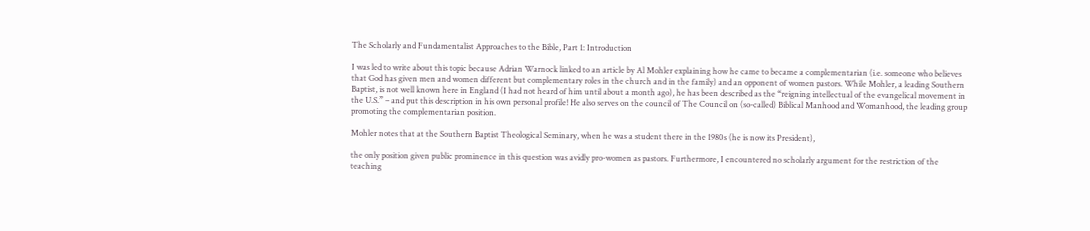The Scholarly and Fundamentalist Approaches to the Bible, Part 1: Introduction

I was led to write about this topic because Adrian Warnock linked to an article by Al Mohler explaining how he came to became a complementarian (i.e. someone who believes that God has given men and women different but complementary roles in the church and in the family) and an opponent of women pastors. While Mohler, a leading Southern Baptist, is not well known here in England (I had not heard of him until about a month ago), he has been described as the “reigning intellectual of the evangelical movement in the U.S.” – and put this description in his own personal profile! He also serves on the council of The Council on (so-called) Biblical Manhood and Womanhood, the leading group promoting the complementarian position.

Mohler notes that at the Southern Baptist Theological Seminary, when he was a student there in the 1980s (he is now its President),

the only position given public prominence in this question was avidly pro-women as pastors. Furthermore, I encountered no scholarly argument for the restriction of the teaching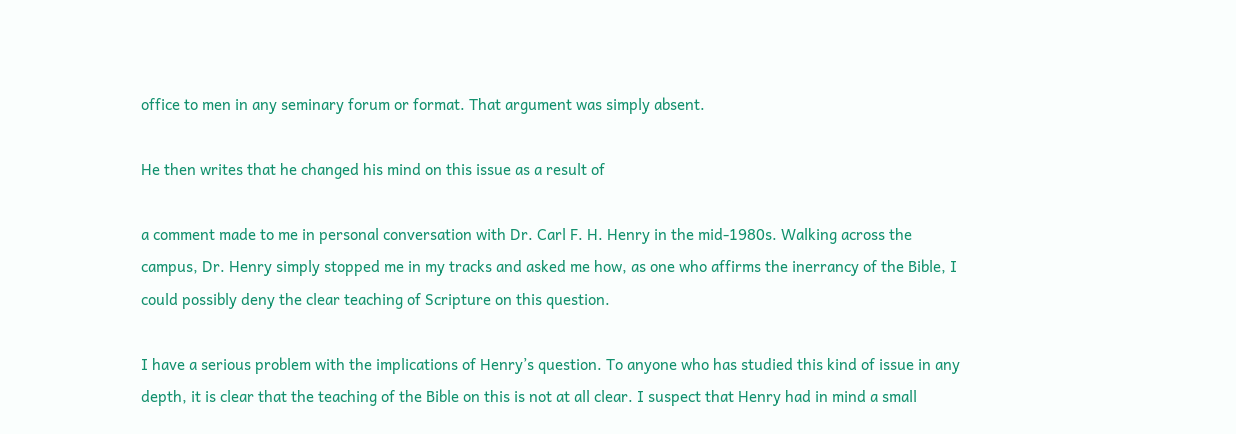office to men in any seminary forum or format. That argument was simply absent.

He then writes that he changed his mind on this issue as a result of

a comment made to me in personal conversation with Dr. Carl F. H. Henry in the mid-1980s. Walking across the campus, Dr. Henry simply stopped me in my tracks and asked me how, as one who affirms the inerrancy of the Bible, I could possibly deny the clear teaching of Scripture on this question.

I have a serious problem with the implications of Henry’s question. To anyone who has studied this kind of issue in any depth, it is clear that the teaching of the Bible on this is not at all clear. I suspect that Henry had in mind a small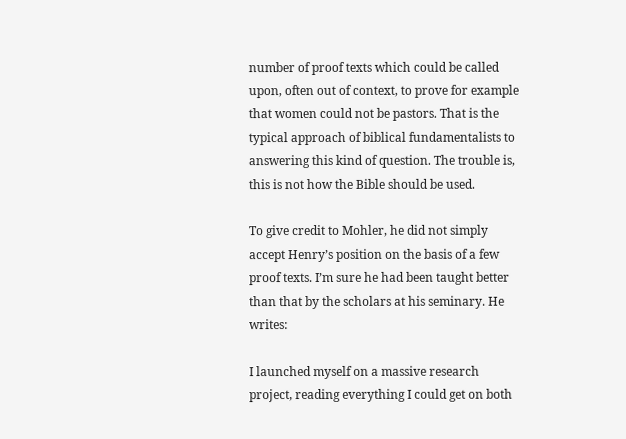number of proof texts which could be called upon, often out of context, to prove for example that women could not be pastors. That is the typical approach of biblical fundamentalists to answering this kind of question. The trouble is, this is not how the Bible should be used.

To give credit to Mohler, he did not simply accept Henry’s position on the basis of a few proof texts. I’m sure he had been taught better than that by the scholars at his seminary. He writes:

I launched myself on a massive research project, reading everything I could get on both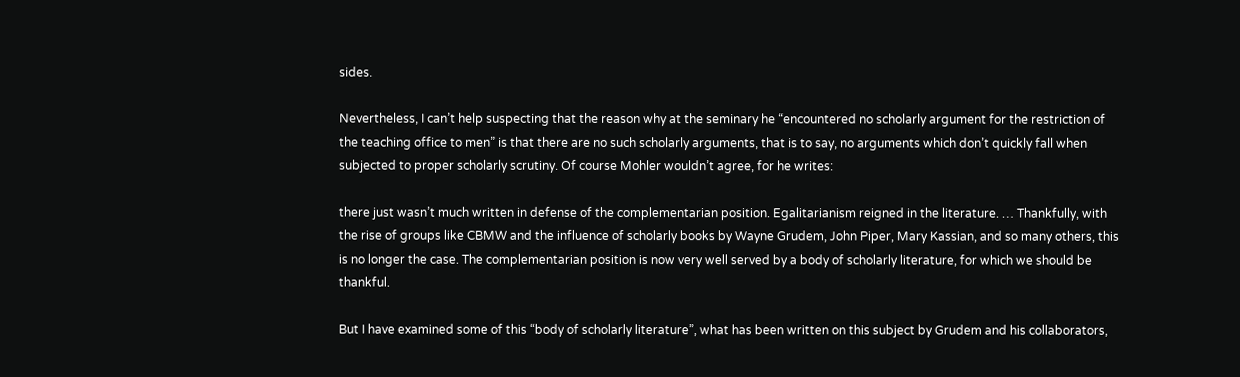sides.

Nevertheless, I can’t help suspecting that the reason why at the seminary he “encountered no scholarly argument for the restriction of the teaching office to men” is that there are no such scholarly arguments, that is to say, no arguments which don’t quickly fall when subjected to proper scholarly scrutiny. Of course Mohler wouldn’t agree, for he writes:

there just wasn’t much written in defense of the complementarian position. Egalitarianism reigned in the literature. … Thankfully, with the rise of groups like CBMW and the influence of scholarly books by Wayne Grudem, John Piper, Mary Kassian, and so many others, this is no longer the case. The complementarian position is now very well served by a body of scholarly literature, for which we should be thankful.

But I have examined some of this “body of scholarly literature”, what has been written on this subject by Grudem and his collaborators,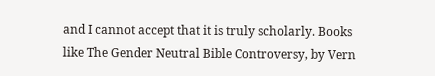and I cannot accept that it is truly scholarly. Books like The Gender Neutral Bible Controversy, by Vern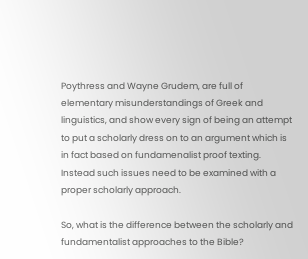Poythress and Wayne Grudem, are full of elementary misunderstandings of Greek and linguistics, and show every sign of being an attempt to put a scholarly dress on to an argument which is in fact based on fundamenalist proof texting. Instead such issues need to be examined with a proper scholarly approach.

So, what is the difference between the scholarly and fundamentalist approaches to the Bible?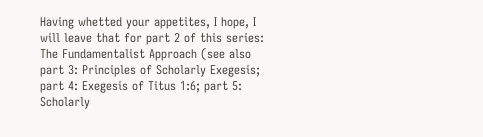Having whetted your appetites, I hope, I will leave that for part 2 of this series: The Fundamentalist Approach (see also part 3: Principles of Scholarly Exegesis; part 4: Exegesis of Titus 1:6; part 5: Scholarly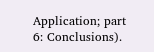Application; part 6: Conclusions).